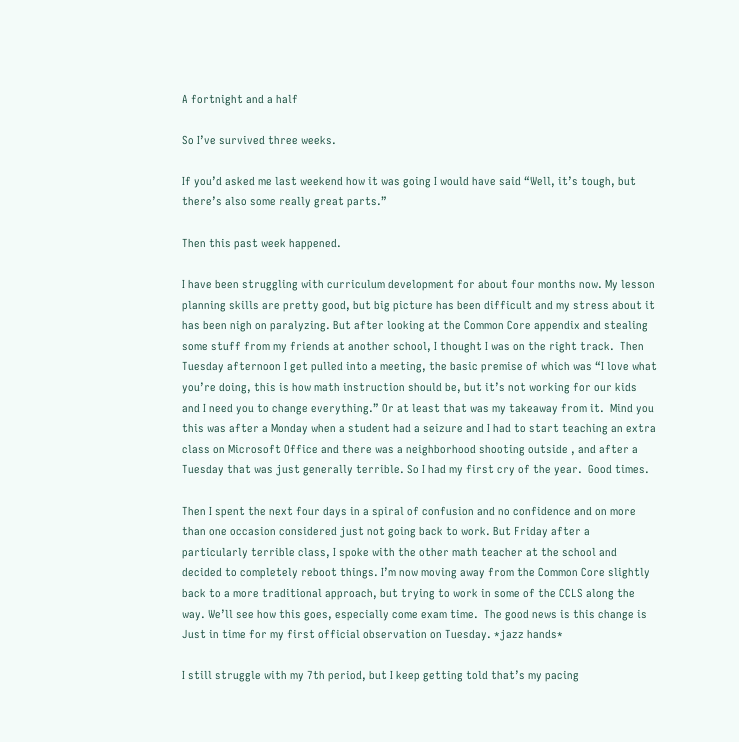A fortnight and a half

So I’ve survived three weeks.

If you’d asked me last weekend how it was going I would have said “Well, it’s tough, but there’s also some really great parts.”

Then this past week happened.

I have been struggling with curriculum development for about four months now. My lesson planning skills are pretty good, but big picture has been difficult and my stress about it has been nigh on paralyzing. But after looking at the Common Core appendix and stealing some stuff from my friends at another school, I thought I was on the right track.  Then Tuesday afternoon I get pulled into a meeting, the basic premise of which was “I love what you’re doing, this is how math instruction should be, but it’s not working for our kids and I need you to change everything.” Or at least that was my takeaway from it.  Mind you this was after a Monday when a student had a seizure and I had to start teaching an extra class on Microsoft Office and there was a neighborhood shooting outside , and after a Tuesday that was just generally terrible. So I had my first cry of the year.  Good times.

Then I spent the next four days in a spiral of confusion and no confidence and on more than one occasion considered just not going back to work. But Friday after a particularly terrible class, I spoke with the other math teacher at the school and decided to completely reboot things. I’m now moving away from the Common Core slightly back to a more traditional approach, but trying to work in some of the CCLS along the way. We’ll see how this goes, especially come exam time.  The good news is this change is Just in time for my first official observation on Tuesday. *jazz hands*

I still struggle with my 7th period, but I keep getting told that’s my pacing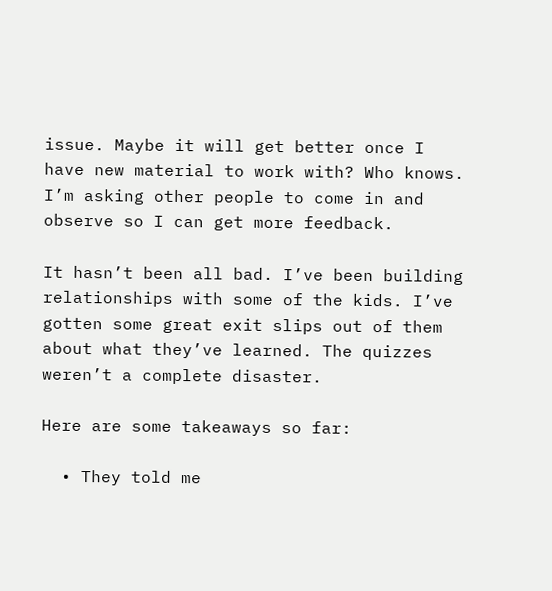issue. Maybe it will get better once I have new material to work with? Who knows. I’m asking other people to come in and observe so I can get more feedback.

It hasn’t been all bad. I’ve been building relationships with some of the kids. I’ve gotten some great exit slips out of them about what they’ve learned. The quizzes weren’t a complete disaster.

Here are some takeaways so far:

  • They told me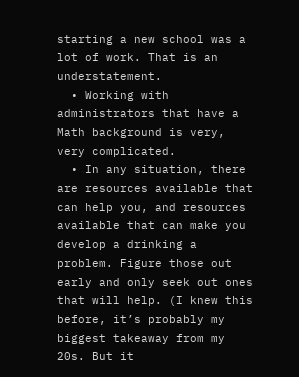starting a new school was a lot of work. That is an understatement.
  • Working with administrators that have a Math background is very, very complicated.
  • In any situation, there are resources available that can help you, and resources available that can make you develop a drinking a problem. Figure those out early and only seek out ones that will help. (I knew this before, it’s probably my biggest takeaway from my 20s. But it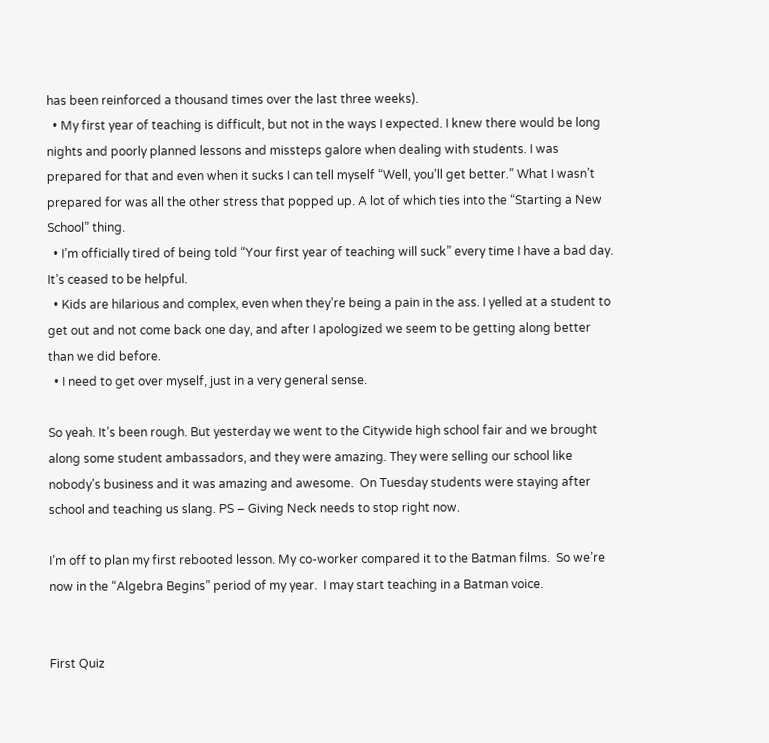has been reinforced a thousand times over the last three weeks).
  • My first year of teaching is difficult, but not in the ways I expected. I knew there would be long nights and poorly planned lessons and missteps galore when dealing with students. I was prepared for that and even when it sucks I can tell myself “Well, you’ll get better.” What I wasn’t prepared for was all the other stress that popped up. A lot of which ties into the “Starting a New School” thing.
  • I’m officially tired of being told “Your first year of teaching will suck” every time I have a bad day. It’s ceased to be helpful.
  • Kids are hilarious and complex, even when they’re being a pain in the ass. I yelled at a student to get out and not come back one day, and after I apologized we seem to be getting along better than we did before.
  • I need to get over myself, just in a very general sense.

So yeah. It’s been rough. But yesterday we went to the Citywide high school fair and we brought along some student ambassadors, and they were amazing. They were selling our school like nobody’s business and it was amazing and awesome.  On Tuesday students were staying after school and teaching us slang. PS – Giving Neck needs to stop right now.

I’m off to plan my first rebooted lesson. My co-worker compared it to the Batman films.  So we’re now in the “Algebra Begins” period of my year.  I may start teaching in a Batman voice.


First Quiz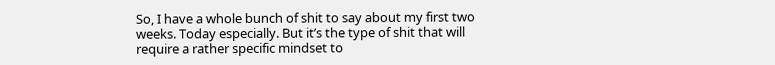So, I have a whole bunch of shit to say about my first two weeks. Today especially. But it’s the type of shit that will require a rather specific mindset to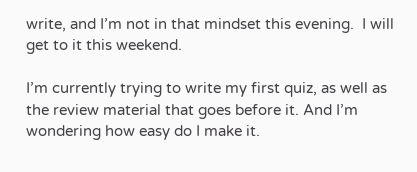write, and I’m not in that mindset this evening.  I will get to it this weekend.

I’m currently trying to write my first quiz, as well as the review material that goes before it. And I’m wondering how easy do I make it.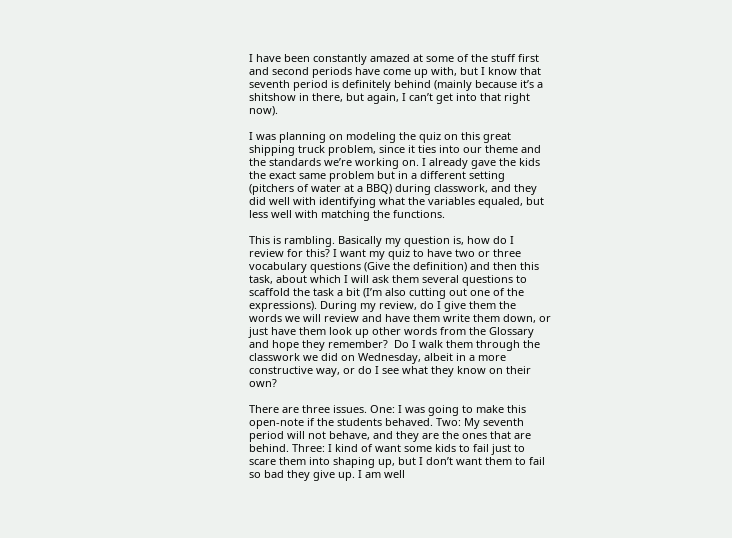I have been constantly amazed at some of the stuff first and second periods have come up with, but I know that seventh period is definitely behind (mainly because it’s a shitshow in there, but again, I can’t get into that right now).

I was planning on modeling the quiz on this great shipping truck problem, since it ties into our theme and the standards we’re working on. I already gave the kids the exact same problem but in a different setting (pitchers of water at a BBQ) during classwork, and they did well with identifying what the variables equaled, but less well with matching the functions.

This is rambling. Basically my question is, how do I review for this? I want my quiz to have two or three vocabulary questions (Give the definition) and then this task, about which I will ask them several questions to scaffold the task a bit (I’m also cutting out one of the expressions). During my review, do I give them the words we will review and have them write them down, or just have them look up other words from the Glossary and hope they remember?  Do I walk them through the classwork we did on Wednesday, albeit in a more constructive way, or do I see what they know on their own?

There are three issues. One: I was going to make this open-note if the students behaved. Two: My seventh period will not behave, and they are the ones that are behind. Three: I kind of want some kids to fail just to scare them into shaping up, but I don’t want them to fail so bad they give up. I am well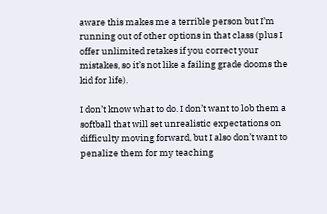aware this makes me a terrible person but I’m running out of other options in that class (plus I offer unlimited retakes if you correct your mistakes, so it’s not like a failing grade dooms the kid for life).

I don’t know what to do. I don’t want to lob them a softball that will set unrealistic expectations on difficulty moving forward, but I also don’t want to penalize them for my teaching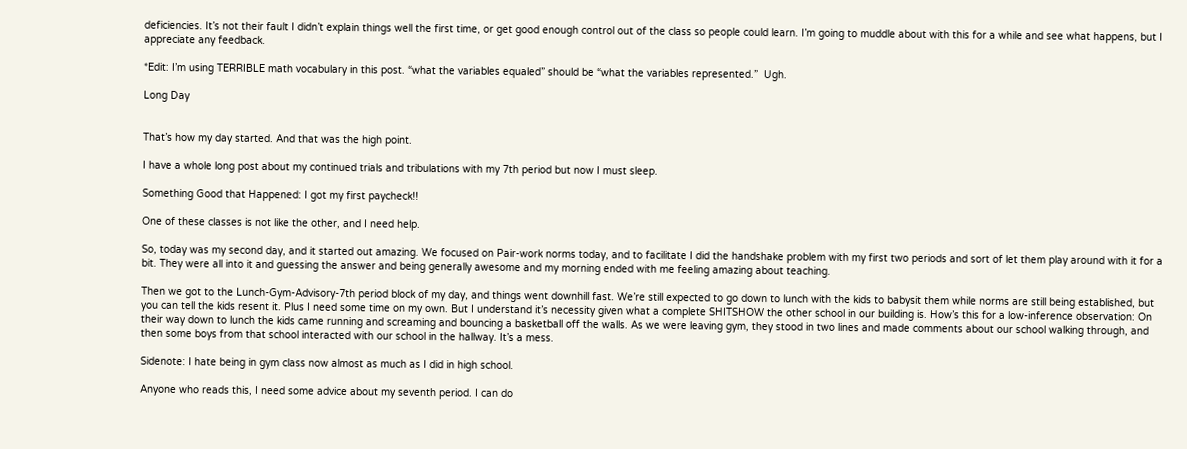deficiencies. It’s not their fault I didn’t explain things well the first time, or get good enough control out of the class so people could learn. I’m going to muddle about with this for a while and see what happens, but I appreciate any feedback.

*Edit: I’m using TERRIBLE math vocabulary in this post. “what the variables equaled” should be “what the variables represented.”  Ugh.

Long Day


That’s how my day started. And that was the high point.

I have a whole long post about my continued trials and tribulations with my 7th period but now I must sleep.

Something Good that Happened: I got my first paycheck!!

One of these classes is not like the other, and I need help.

So, today was my second day, and it started out amazing. We focused on Pair-work norms today, and to facilitate I did the handshake problem with my first two periods and sort of let them play around with it for a bit. They were all into it and guessing the answer and being generally awesome and my morning ended with me feeling amazing about teaching.

Then we got to the Lunch-Gym-Advisory-7th period block of my day, and things went downhill fast. We’re still expected to go down to lunch with the kids to babysit them while norms are still being established, but you can tell the kids resent it. Plus I need some time on my own. But I understand it’s necessity given what a complete SHITSHOW the other school in our building is. How’s this for a low-inference observation: On their way down to lunch the kids came running and screaming and bouncing a basketball off the walls. As we were leaving gym, they stood in two lines and made comments about our school walking through, and then some boys from that school interacted with our school in the hallway. It’s a mess.

Sidenote: I hate being in gym class now almost as much as I did in high school.

Anyone who reads this, I need some advice about my seventh period. I can do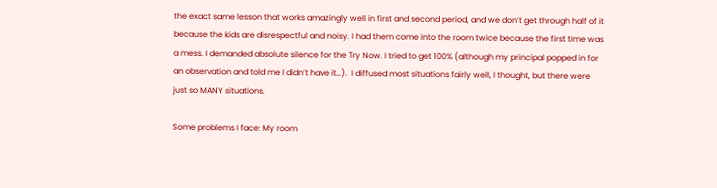the exact same lesson that works amazingly well in first and second period, and we don’t get through half of it because the kids are disrespectful and noisy. I had them come into the room twice because the first time was a mess. I demanded absolute silence for the Try Now. I tried to get 100% (although my principal popped in for an observation and told me I didn’t have it…).  I diffused most situations fairly well, I thought, but there were just so MANY situations.

Some problems I face: My room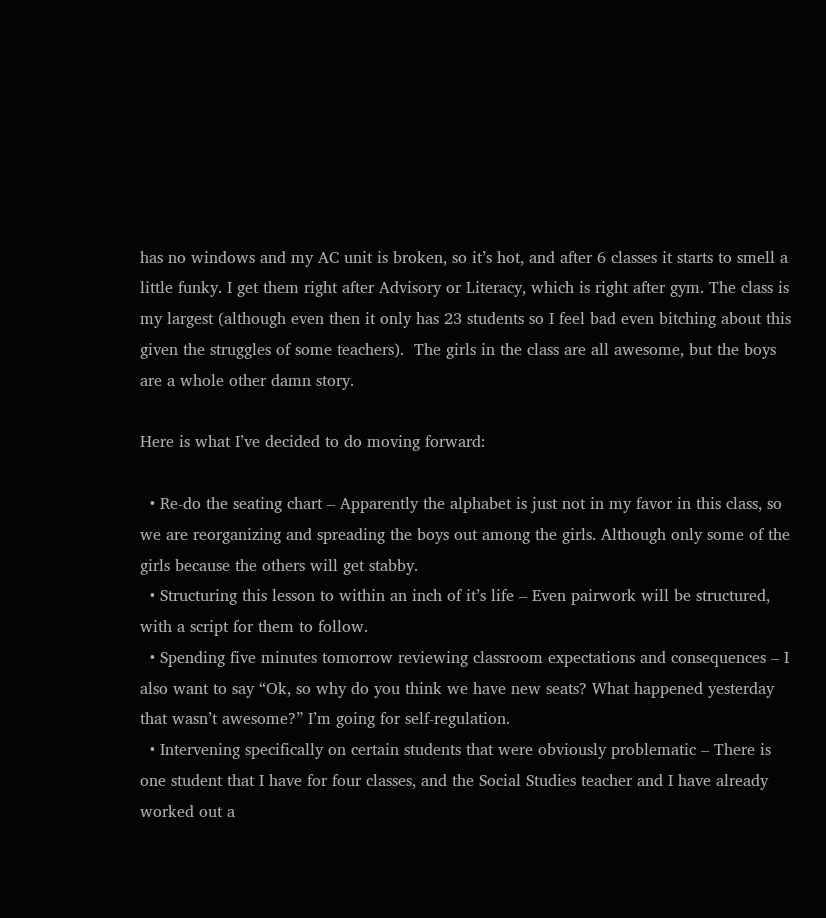has no windows and my AC unit is broken, so it’s hot, and after 6 classes it starts to smell a little funky. I get them right after Advisory or Literacy, which is right after gym. The class is my largest (although even then it only has 23 students so I feel bad even bitching about this given the struggles of some teachers).  The girls in the class are all awesome, but the boys are a whole other damn story.

Here is what I’ve decided to do moving forward:

  • Re-do the seating chart – Apparently the alphabet is just not in my favor in this class, so we are reorganizing and spreading the boys out among the girls. Although only some of the girls because the others will get stabby.
  • Structuring this lesson to within an inch of it’s life – Even pairwork will be structured, with a script for them to follow.
  • Spending five minutes tomorrow reviewing classroom expectations and consequences – I also want to say “Ok, so why do you think we have new seats? What happened yesterday that wasn’t awesome?” I’m going for self-regulation.
  • Intervening specifically on certain students that were obviously problematic – There is one student that I have for four classes, and the Social Studies teacher and I have already worked out a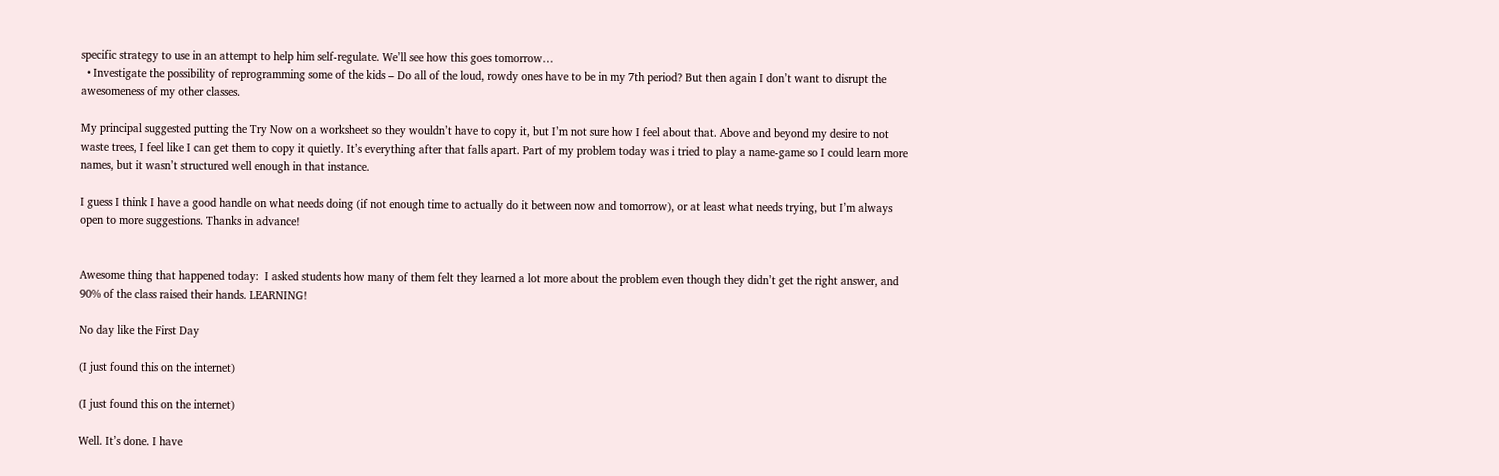specific strategy to use in an attempt to help him self-regulate. We’ll see how this goes tomorrow…
  • Investigate the possibility of reprogramming some of the kids – Do all of the loud, rowdy ones have to be in my 7th period? But then again I don’t want to disrupt the awesomeness of my other classes.

My principal suggested putting the Try Now on a worksheet so they wouldn’t have to copy it, but I’m not sure how I feel about that. Above and beyond my desire to not waste trees, I feel like I can get them to copy it quietly. It’s everything after that falls apart. Part of my problem today was i tried to play a name-game so I could learn more names, but it wasn’t structured well enough in that instance.

I guess I think I have a good handle on what needs doing (if not enough time to actually do it between now and tomorrow), or at least what needs trying, but I’m always open to more suggestions. Thanks in advance!


Awesome thing that happened today:  I asked students how many of them felt they learned a lot more about the problem even though they didn’t get the right answer, and 90% of the class raised their hands. LEARNING!

No day like the First Day

(I just found this on the internet)

(I just found this on the internet)

Well. It’s done. I have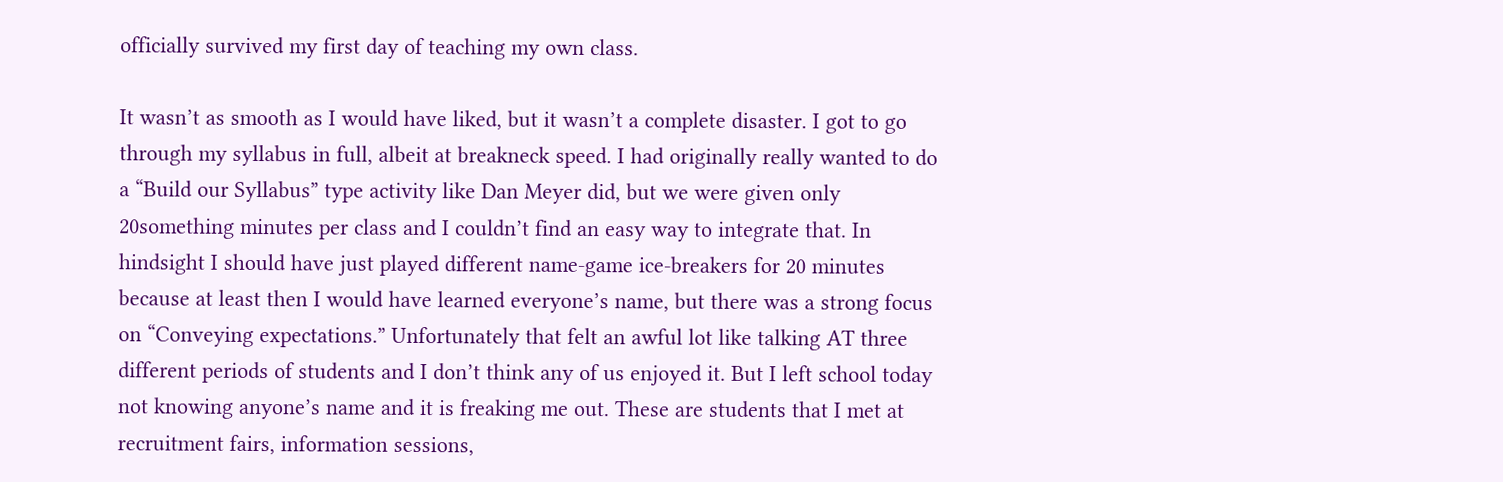officially survived my first day of teaching my own class.

It wasn’t as smooth as I would have liked, but it wasn’t a complete disaster. I got to go through my syllabus in full, albeit at breakneck speed. I had originally really wanted to do a “Build our Syllabus” type activity like Dan Meyer did, but we were given only 20something minutes per class and I couldn’t find an easy way to integrate that. In hindsight I should have just played different name-game ice-breakers for 20 minutes because at least then I would have learned everyone’s name, but there was a strong focus on “Conveying expectations.” Unfortunately that felt an awful lot like talking AT three different periods of students and I don’t think any of us enjoyed it. But I left school today not knowing anyone’s name and it is freaking me out. These are students that I met at recruitment fairs, information sessions,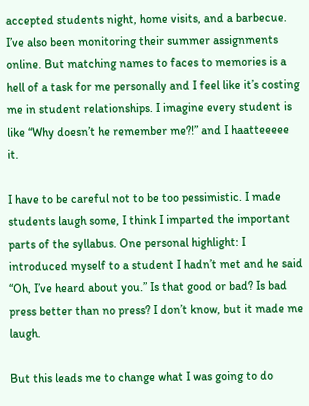accepted students night, home visits, and a barbecue. I’ve also been monitoring their summer assignments online. But matching names to faces to memories is a hell of a task for me personally and I feel like it’s costing me in student relationships. I imagine every student is like “Why doesn’t he remember me?!” and I haatteeeee it.

I have to be careful not to be too pessimistic. I made students laugh some, I think I imparted the important parts of the syllabus. One personal highlight: I introduced myself to a student I hadn’t met and he said “Oh, I’ve heard about you.” Is that good or bad? Is bad press better than no press? I don’t know, but it made me laugh.

But this leads me to change what I was going to do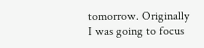tomorrow. Originally I was going to focus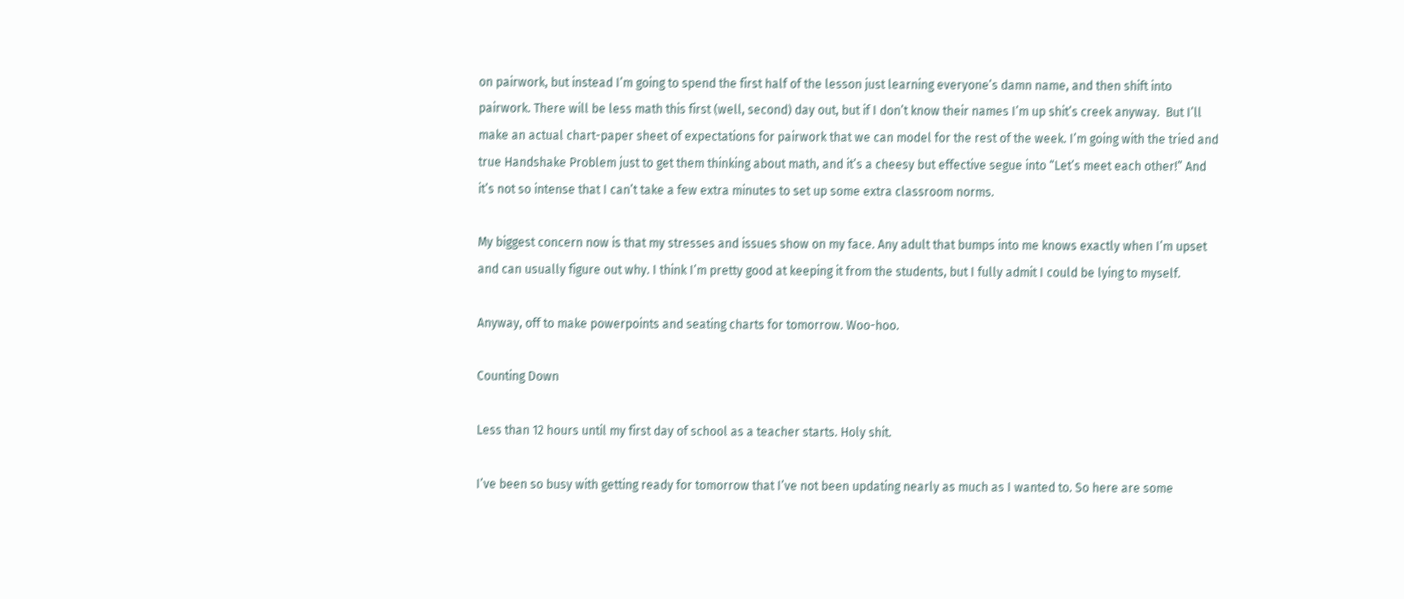on pairwork, but instead I’m going to spend the first half of the lesson just learning everyone’s damn name, and then shift into pairwork. There will be less math this first (well, second) day out, but if I don’t know their names I’m up shit’s creek anyway.  But I’ll make an actual chart-paper sheet of expectations for pairwork that we can model for the rest of the week. I’m going with the tried and true Handshake Problem just to get them thinking about math, and it’s a cheesy but effective segue into “Let’s meet each other!” And it’s not so intense that I can’t take a few extra minutes to set up some extra classroom norms.

My biggest concern now is that my stresses and issues show on my face. Any adult that bumps into me knows exactly when I’m upset and can usually figure out why. I think I’m pretty good at keeping it from the students, but I fully admit I could be lying to myself.

Anyway, off to make powerpoints and seating charts for tomorrow. Woo-hoo.

Counting Down

Less than 12 hours until my first day of school as a teacher starts. Holy shit.

I’ve been so busy with getting ready for tomorrow that I’ve not been updating nearly as much as I wanted to. So here are some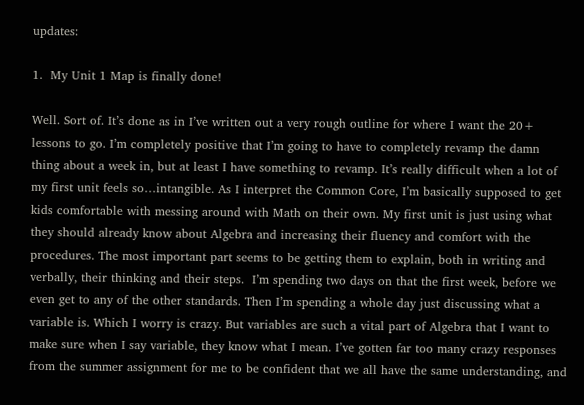updates:

1.  My Unit 1 Map is finally done!

Well. Sort of. It’s done as in I’ve written out a very rough outline for where I want the 20+ lessons to go. I’m completely positive that I’m going to have to completely revamp the damn thing about a week in, but at least I have something to revamp. It’s really difficult when a lot of my first unit feels so…intangible. As I interpret the Common Core, I’m basically supposed to get kids comfortable with messing around with Math on their own. My first unit is just using what they should already know about Algebra and increasing their fluency and comfort with the procedures. The most important part seems to be getting them to explain, both in writing and verbally, their thinking and their steps.  I’m spending two days on that the first week, before we even get to any of the other standards. Then I’m spending a whole day just discussing what a variable is. Which I worry is crazy. But variables are such a vital part of Algebra that I want to make sure when I say variable, they know what I mean. I’ve gotten far too many crazy responses from the summer assignment for me to be confident that we all have the same understanding, and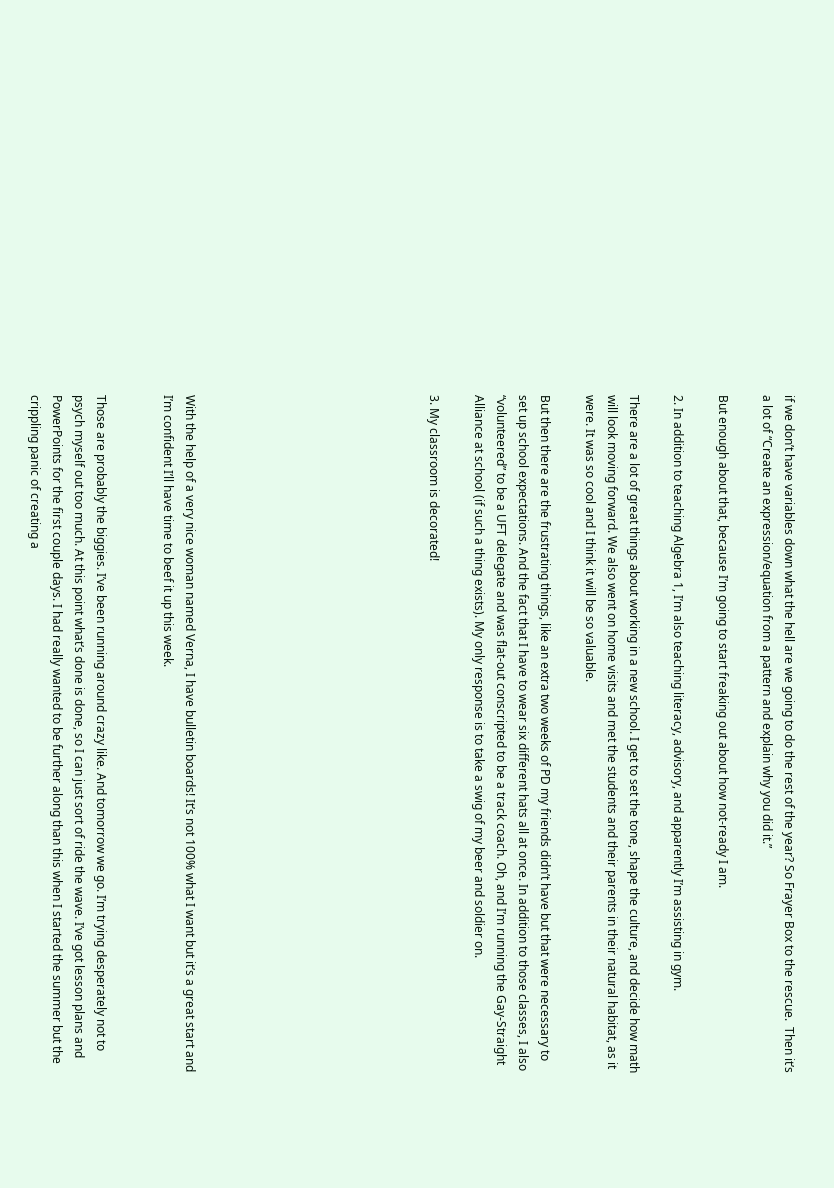if we don’t have variables down what the hell are we going to do the rest of the year? So Frayer Box to the rescue.  Then it’s a lot of “Create an expression/equation from a pattern and explain why you did it.”

But enough about that, because I’m going to start freaking out about how not-ready I am.

2. In addition to teaching Algebra 1, I’m also teaching literacy, advisory, and apparently I’m assisting in gym.

There are a lot of great things about working in a new school. I get to set the tone, shape the culture, and decide how math will look moving forward. We also went on home visits and met the students and their parents in their natural habitat, as it were. It was so cool and I think it will be so valuable.

But then there are the frustrating things, like an extra two weeks of PD my friends didn’t have but that were necessary to set up school expectations. And the fact that I have to wear six different hats all at once. In addition to those classes, I also “volunteered” to be a UFT delegate and was flat-out conscripted to be a track coach. Oh, and I’m running the Gay-Straight Alliance at school (if such a thing exists). My only response is to take a swig of my beer and soldier on.

3. My classroom is decorated!










With the help of a very nice woman named Verna, I have bulletin boards! It’s not 100% what I want but it’s a great start and I’m confident I’ll have time to beef it up this week.


Those are probably the biggies. I’ve been running around crazy like. And tomorrow we go. I’m trying desperately not to psych myself out too much. At this point what’s done is done, so I can just sort of ride the wave. I’ve got lesson plans and PowerPoints for the first couple days. I had really wanted to be further along than this when I started the summer but the crippling panic of creating a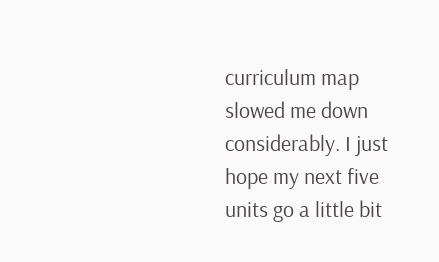curriculum map slowed me down considerably. I just hope my next five units go a little bit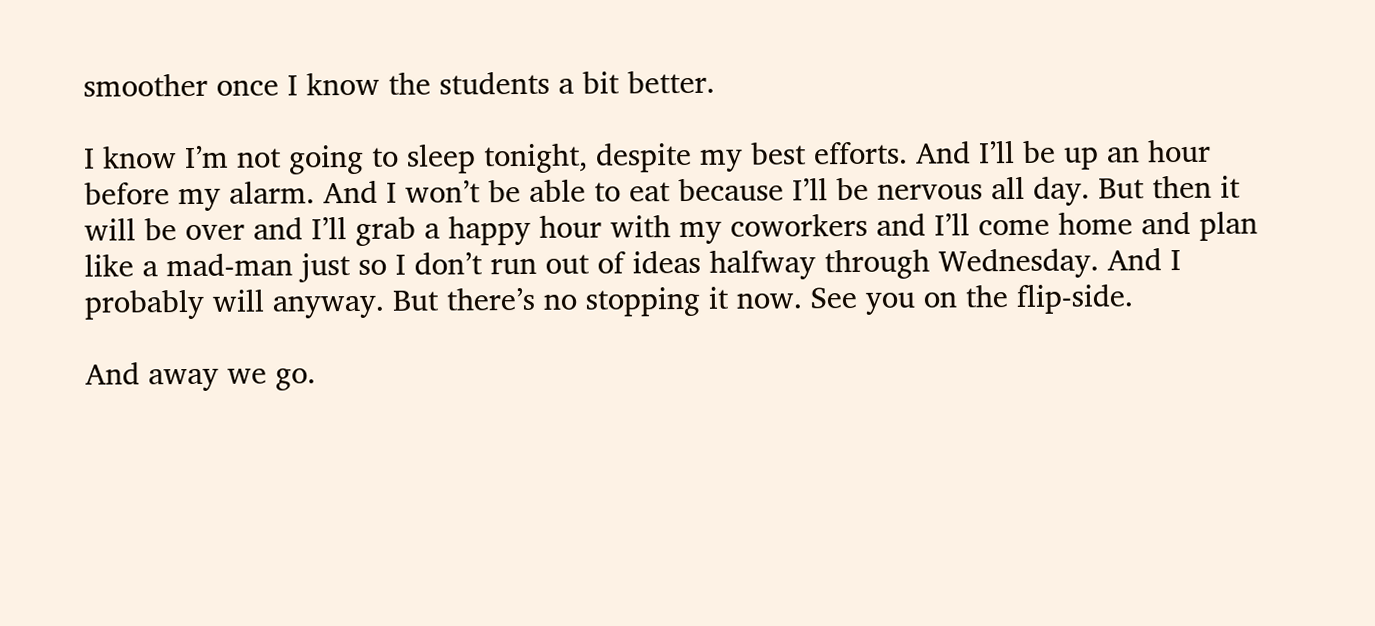smoother once I know the students a bit better.

I know I’m not going to sleep tonight, despite my best efforts. And I’ll be up an hour before my alarm. And I won’t be able to eat because I’ll be nervous all day. But then it will be over and I’ll grab a happy hour with my coworkers and I’ll come home and plan like a mad-man just so I don’t run out of ideas halfway through Wednesday. And I probably will anyway. But there’s no stopping it now. See you on the flip-side.

And away we go.